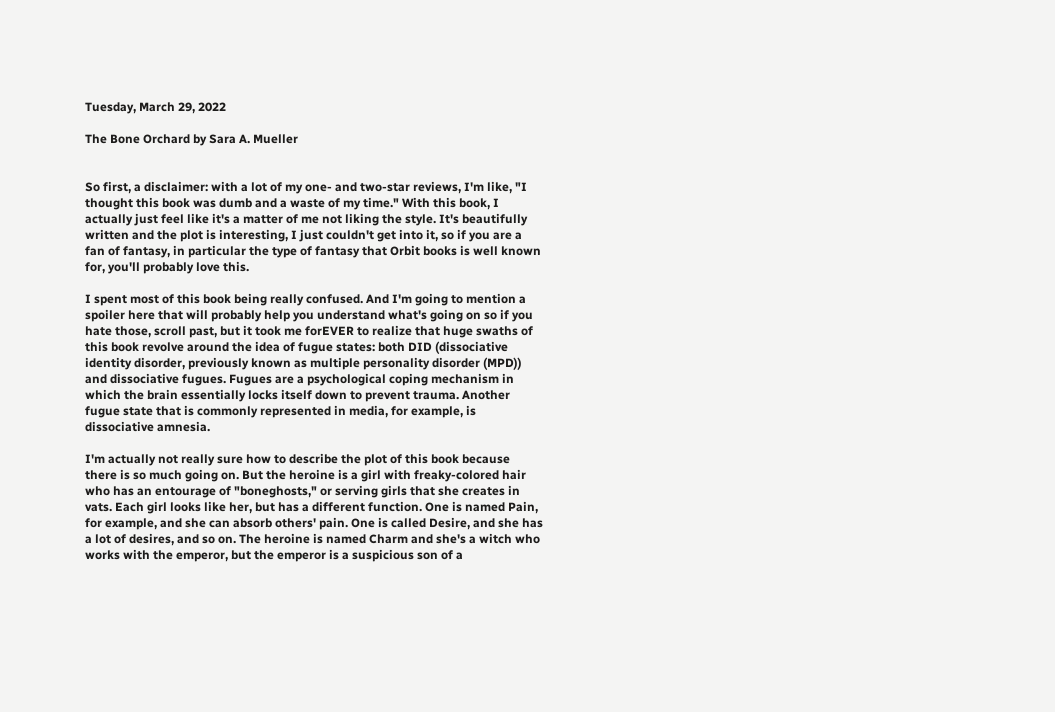Tuesday, March 29, 2022

The Bone Orchard by Sara A. Mueller


So first, a disclaimer: with a lot of my one- and two-star reviews, I'm like, "I thought this book was dumb and a waste of my time." With this book, I actually just feel like it's a matter of me not liking the style. It's beautifully written and the plot is interesting, I just couldn't get into it, so if you are a fan of fantasy, in particular the type of fantasy that Orbit books is well known for, you'll probably love this.

I spent most of this book being really confused. And I'm going to mention a spoiler here that will probably help you understand what's going on so if you hate those, scroll past, but it took me forEVER to realize that huge swaths of this book revolve around the idea of fugue states: both DID (dissociative identity disorder, previously known as multiple personality disorder (MPD)) and dissociative fugues. Fugues are a psychological coping mechanism in which the brain essentially locks itself down to prevent trauma. Another fugue state that is commonly represented in media, for example, is dissociative amnesia.

I'm actually not really sure how to describe the plot of this book because there is so much going on. But the heroine is a girl with freaky-colored hair who has an entourage of "boneghosts," or serving girls that she creates in vats. Each girl looks like her, but has a different function. One is named Pain, for example, and she can absorb others' pain. One is called Desire, and she has a lot of desires, and so on. The heroine is named Charm and she's a witch who works with the emperor, but the emperor is a suspicious son of a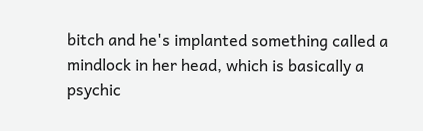bitch and he's implanted something called a mindlock in her head, which is basically a psychic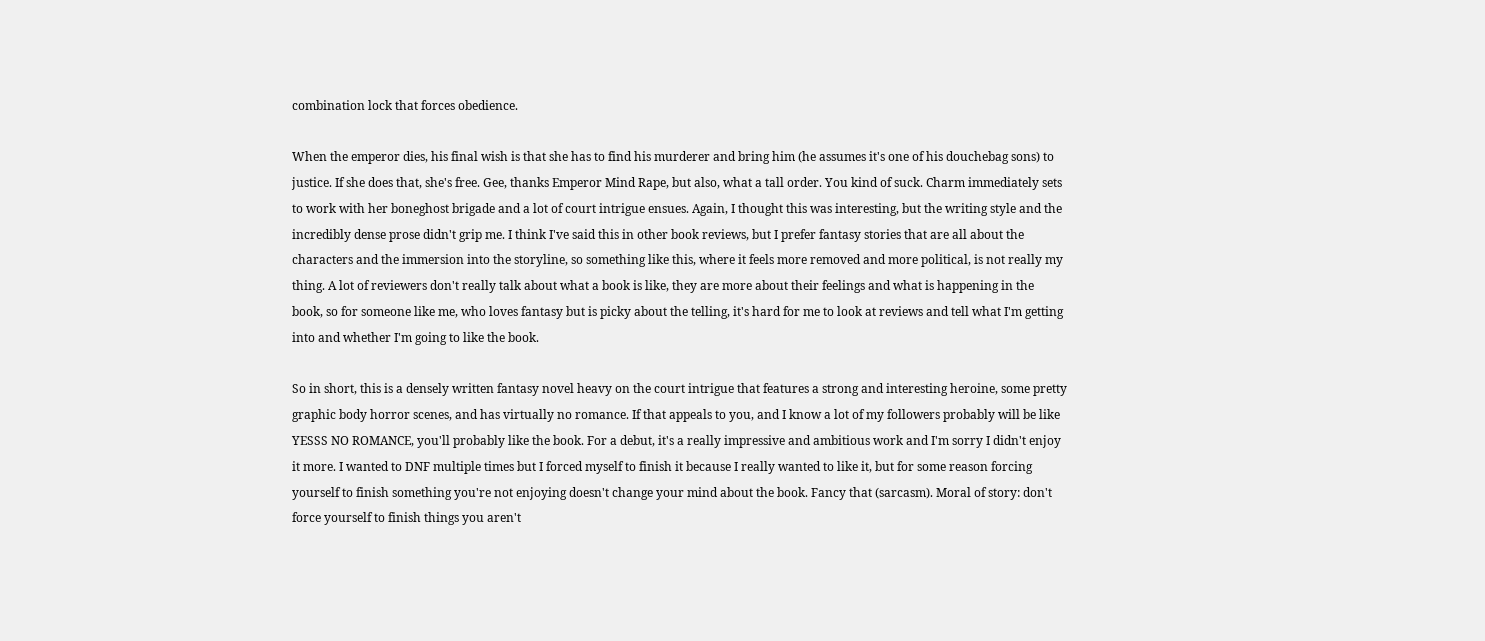combination lock that forces obedience.

When the emperor dies, his final wish is that she has to find his murderer and bring him (he assumes it's one of his douchebag sons) to justice. If she does that, she's free. Gee, thanks Emperor Mind Rape, but also, what a tall order. You kind of suck. Charm immediately sets to work with her boneghost brigade and a lot of court intrigue ensues. Again, I thought this was interesting, but the writing style and the incredibly dense prose didn't grip me. I think I've said this in other book reviews, but I prefer fantasy stories that are all about the characters and the immersion into the storyline, so something like this, where it feels more removed and more political, is not really my thing. A lot of reviewers don't really talk about what a book is like, they are more about their feelings and what is happening in the book, so for someone like me, who loves fantasy but is picky about the telling, it's hard for me to look at reviews and tell what I'm getting into and whether I'm going to like the book.

So in short, this is a densely written fantasy novel heavy on the court intrigue that features a strong and interesting heroine, some pretty graphic body horror scenes, and has virtually no romance. If that appeals to you, and I know a lot of my followers probably will be like YESSS NO ROMANCE, you'll probably like the book. For a debut, it's a really impressive and ambitious work and I'm sorry I didn't enjoy it more. I wanted to DNF multiple times but I forced myself to finish it because I really wanted to like it, but for some reason forcing yourself to finish something you're not enjoying doesn't change your mind about the book. Fancy that (sarcasm). Moral of story: don't force yourself to finish things you aren't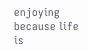enjoying because life is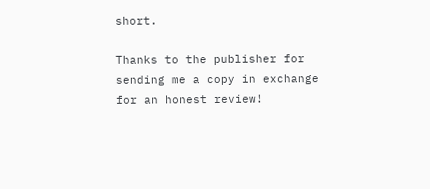short.

Thanks to the publisher for sending me a copy in exchange for an honest review!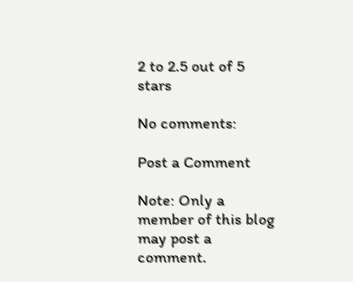2 to 2.5 out of 5 stars

No comments:

Post a Comment

Note: Only a member of this blog may post a comment.